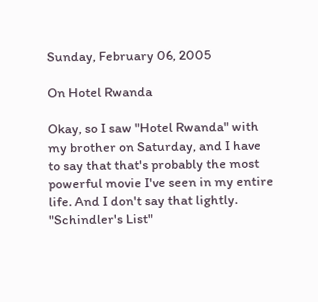Sunday, February 06, 2005

On Hotel Rwanda

Okay, so I saw "Hotel Rwanda" with my brother on Saturday, and I have to say that that's probably the most powerful movie I've seen in my entire life. And I don't say that lightly. "Schindler's List"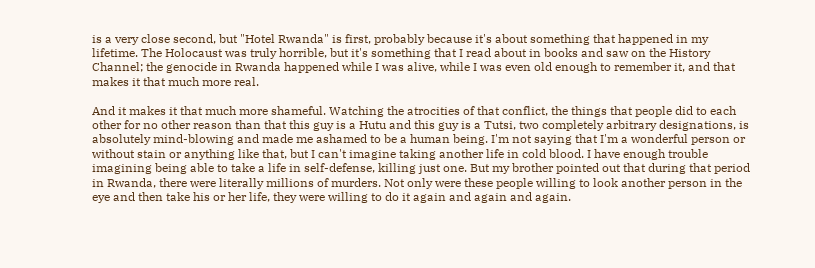is a very close second, but "Hotel Rwanda" is first, probably because it's about something that happened in my lifetime. The Holocaust was truly horrible, but it's something that I read about in books and saw on the History Channel; the genocide in Rwanda happened while I was alive, while I was even old enough to remember it, and that makes it that much more real.

And it makes it that much more shameful. Watching the atrocities of that conflict, the things that people did to each other for no other reason than that this guy is a Hutu and this guy is a Tutsi, two completely arbitrary designations, is absolutely mind-blowing and made me ashamed to be a human being. I'm not saying that I'm a wonderful person or without stain or anything like that, but I can't imagine taking another life in cold blood. I have enough trouble imagining being able to take a life in self-defense, killing just one. But my brother pointed out that during that period in Rwanda, there were literally millions of murders. Not only were these people willing to look another person in the eye and then take his or her life, they were willing to do it again and again and again.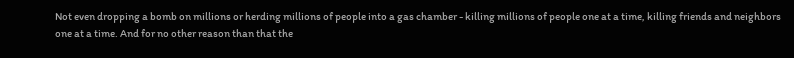Not even dropping a bomb on millions or herding millions of people into a gas chamber - killing millions of people one at a time, killing friends and neighbors one at a time. And for no other reason than that the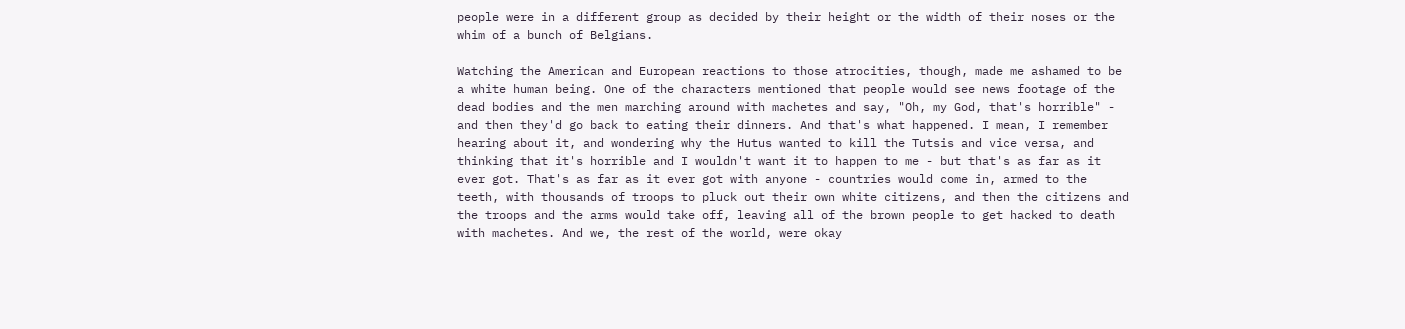people were in a different group as decided by their height or the width of their noses or the whim of a bunch of Belgians.

Watching the American and European reactions to those atrocities, though, made me ashamed to be a white human being. One of the characters mentioned that people would see news footage of the dead bodies and the men marching around with machetes and say, "Oh, my God, that's horrible" - and then they'd go back to eating their dinners. And that's what happened. I mean, I remember hearing about it, and wondering why the Hutus wanted to kill the Tutsis and vice versa, and thinking that it's horrible and I wouldn't want it to happen to me - but that's as far as it ever got. That's as far as it ever got with anyone - countries would come in, armed to the teeth, with thousands of troops to pluck out their own white citizens, and then the citizens and the troops and the arms would take off, leaving all of the brown people to get hacked to death with machetes. And we, the rest of the world, were okay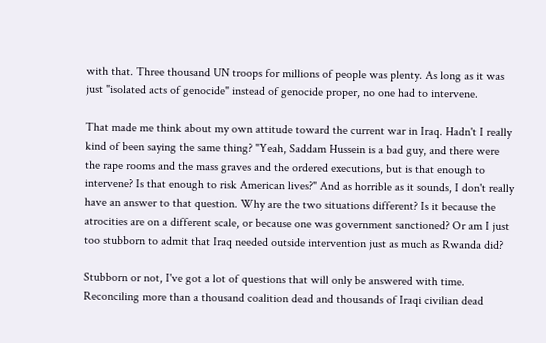with that. Three thousand UN troops for millions of people was plenty. As long as it was just "isolated acts of genocide" instead of genocide proper, no one had to intervene.

That made me think about my own attitude toward the current war in Iraq. Hadn't I really kind of been saying the same thing? "Yeah, Saddam Hussein is a bad guy, and there were the rape rooms and the mass graves and the ordered executions, but is that enough to intervene? Is that enough to risk American lives?" And as horrible as it sounds, I don't really have an answer to that question. Why are the two situations different? Is it because the atrocities are on a different scale, or because one was government sanctioned? Or am I just too stubborn to admit that Iraq needed outside intervention just as much as Rwanda did?

Stubborn or not, I've got a lot of questions that will only be answered with time. Reconciling more than a thousand coalition dead and thousands of Iraqi civilian dead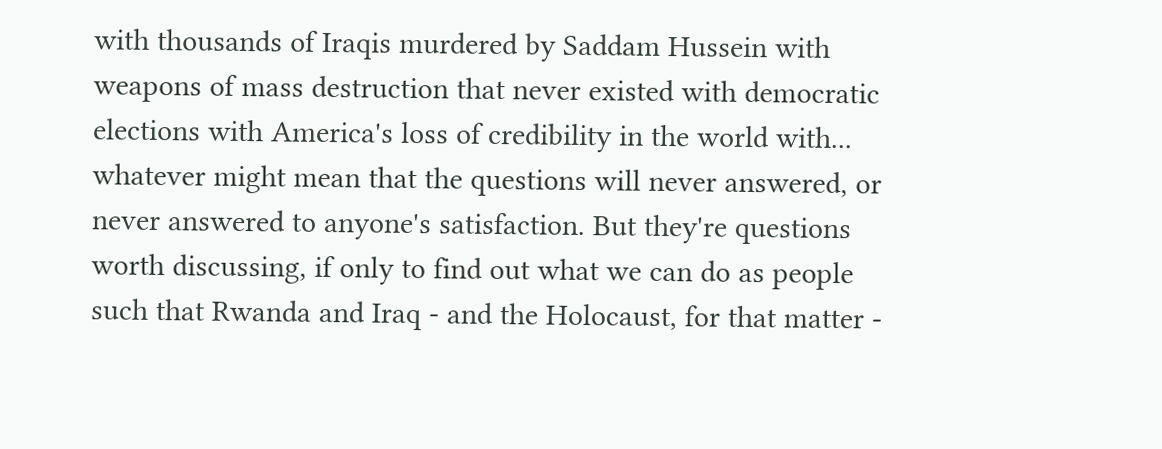with thousands of Iraqis murdered by Saddam Hussein with weapons of mass destruction that never existed with democratic elections with America's loss of credibility in the world with... whatever might mean that the questions will never answered, or never answered to anyone's satisfaction. But they're questions worth discussing, if only to find out what we can do as people such that Rwanda and Iraq - and the Holocaust, for that matter -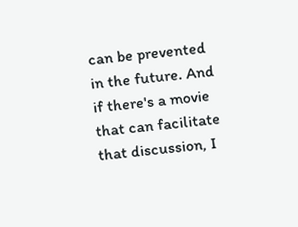can be prevented in the future. And if there's a movie that can facilitate that discussion, I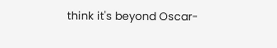think it's beyond Oscar-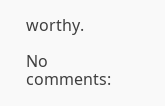worthy.

No comments: